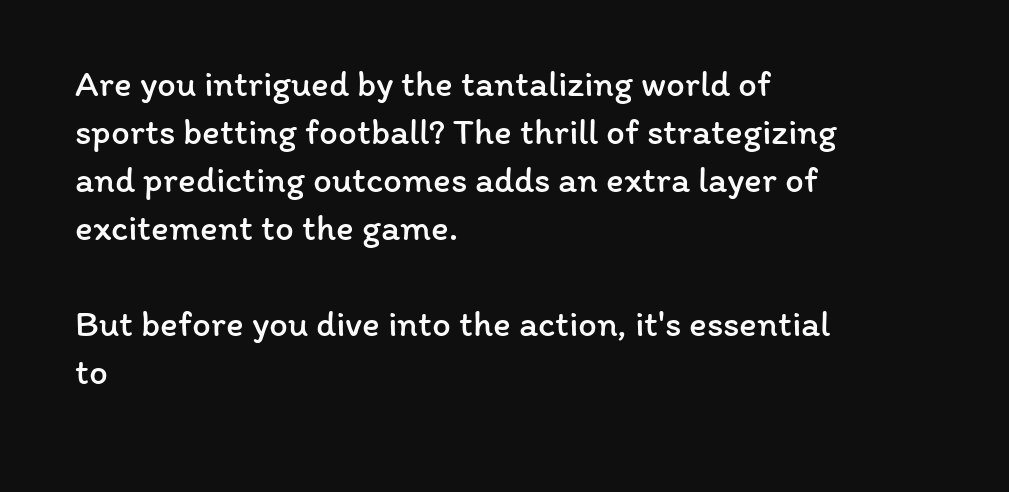Are you intrigued by the tantalizing world of sports betting football? The thrill of strategizing and predicting outcomes adds an extra layer of excitement to the game.

But before you dive into the action, it's essential to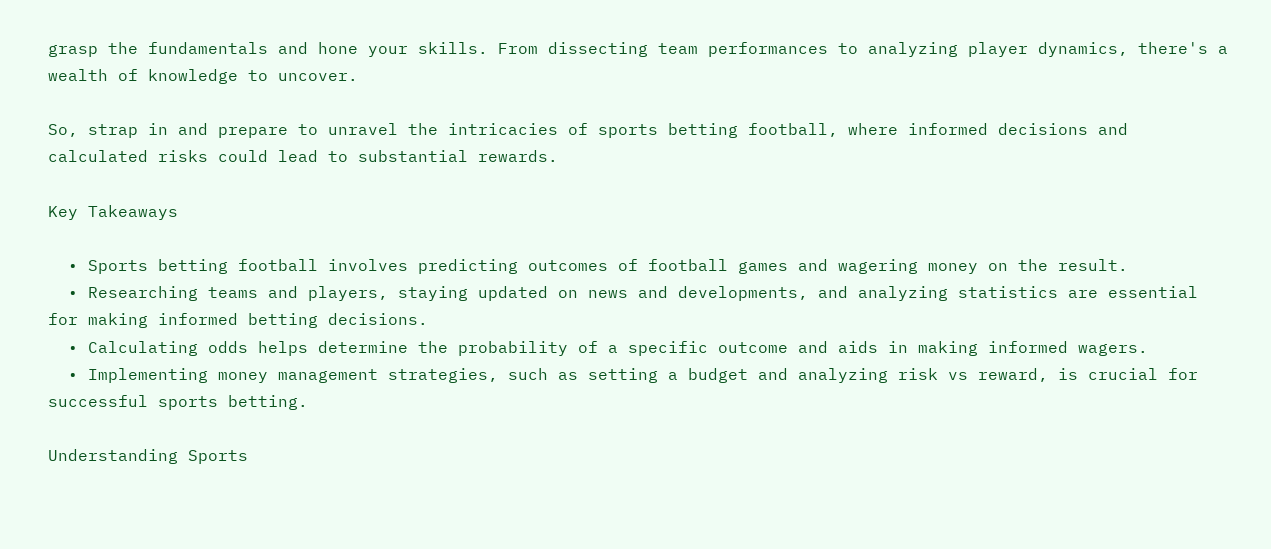grasp the fundamentals and hone your skills. From dissecting team performances to analyzing player dynamics, there's a wealth of knowledge to uncover.

So, strap in and prepare to unravel the intricacies of sports betting football, where informed decisions and calculated risks could lead to substantial rewards.

Key Takeaways

  • Sports betting football involves predicting outcomes of football games and wagering money on the result.
  • Researching teams and players, staying updated on news and developments, and analyzing statistics are essential for making informed betting decisions.
  • Calculating odds helps determine the probability of a specific outcome and aids in making informed wagers.
  • Implementing money management strategies, such as setting a budget and analyzing risk vs reward, is crucial for successful sports betting.

Understanding Sports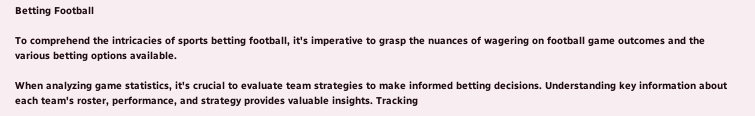Betting Football

To comprehend the intricacies of sports betting football, it's imperative to grasp the nuances of wagering on football game outcomes and the various betting options available.

When analyzing game statistics, it's crucial to evaluate team strategies to make informed betting decisions. Understanding key information about each team's roster, performance, and strategy provides valuable insights. Tracking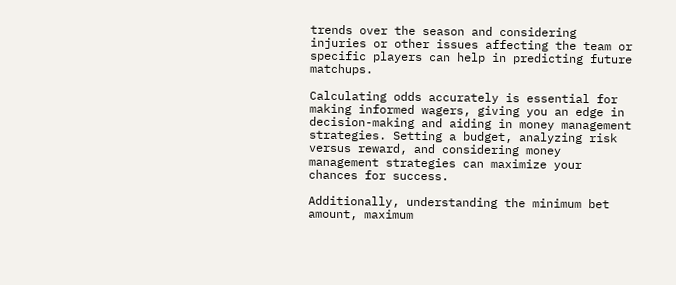trends over the season and considering injuries or other issues affecting the team or specific players can help in predicting future matchups.

Calculating odds accurately is essential for making informed wagers, giving you an edge in decision-making and aiding in money management strategies. Setting a budget, analyzing risk versus reward, and considering money management strategies can maximize your chances for success.

Additionally, understanding the minimum bet amount, maximum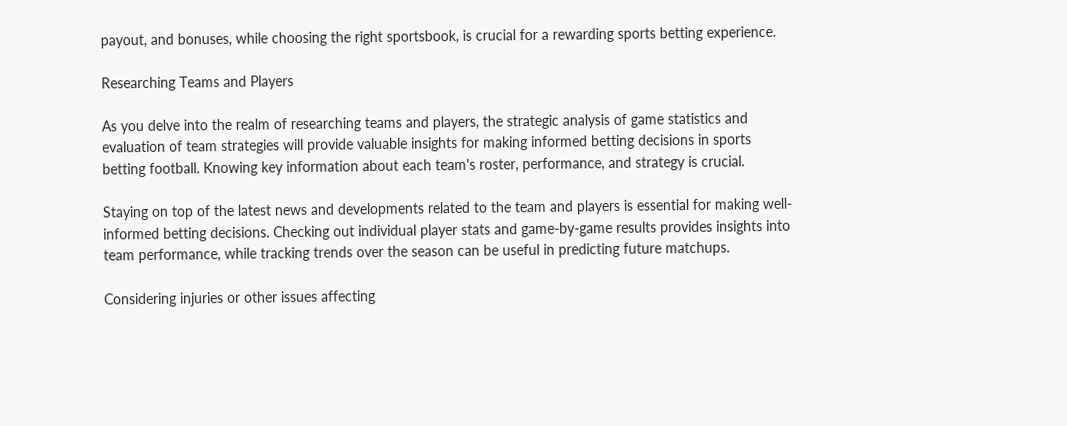payout, and bonuses, while choosing the right sportsbook, is crucial for a rewarding sports betting experience.

Researching Teams and Players

As you delve into the realm of researching teams and players, the strategic analysis of game statistics and evaluation of team strategies will provide valuable insights for making informed betting decisions in sports betting football. Knowing key information about each team's roster, performance, and strategy is crucial.

Staying on top of the latest news and developments related to the team and players is essential for making well-informed betting decisions. Checking out individual player stats and game-by-game results provides insights into team performance, while tracking trends over the season can be useful in predicting future matchups.

Considering injuries or other issues affecting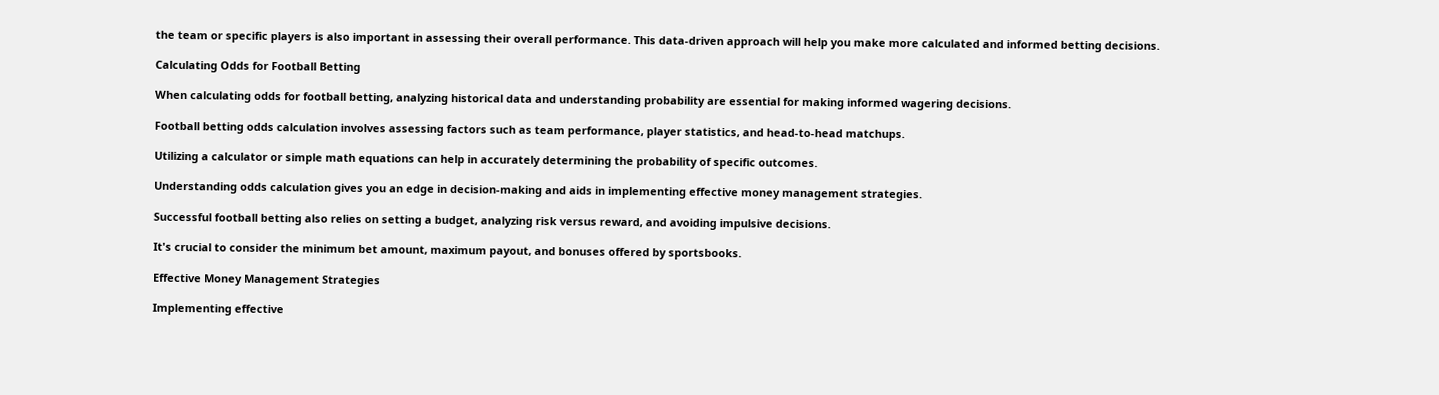the team or specific players is also important in assessing their overall performance. This data-driven approach will help you make more calculated and informed betting decisions.

Calculating Odds for Football Betting

When calculating odds for football betting, analyzing historical data and understanding probability are essential for making informed wagering decisions.

Football betting odds calculation involves assessing factors such as team performance, player statistics, and head-to-head matchups.

Utilizing a calculator or simple math equations can help in accurately determining the probability of specific outcomes.

Understanding odds calculation gives you an edge in decision-making and aids in implementing effective money management strategies.

Successful football betting also relies on setting a budget, analyzing risk versus reward, and avoiding impulsive decisions.

It's crucial to consider the minimum bet amount, maximum payout, and bonuses offered by sportsbooks.

Effective Money Management Strategies

Implementing effective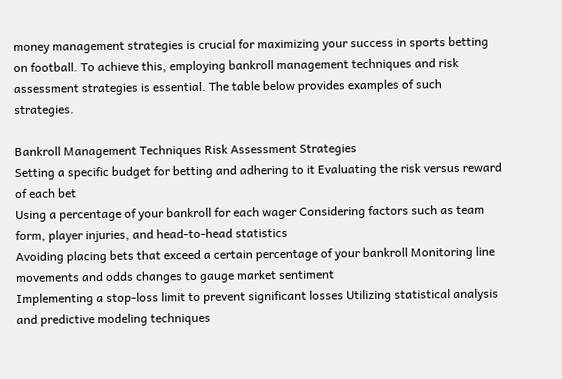money management strategies is crucial for maximizing your success in sports betting on football. To achieve this, employing bankroll management techniques and risk assessment strategies is essential. The table below provides examples of such strategies.

Bankroll Management Techniques Risk Assessment Strategies
Setting a specific budget for betting and adhering to it Evaluating the risk versus reward of each bet
Using a percentage of your bankroll for each wager Considering factors such as team form, player injuries, and head-to-head statistics
Avoiding placing bets that exceed a certain percentage of your bankroll Monitoring line movements and odds changes to gauge market sentiment
Implementing a stop-loss limit to prevent significant losses Utilizing statistical analysis and predictive modeling techniques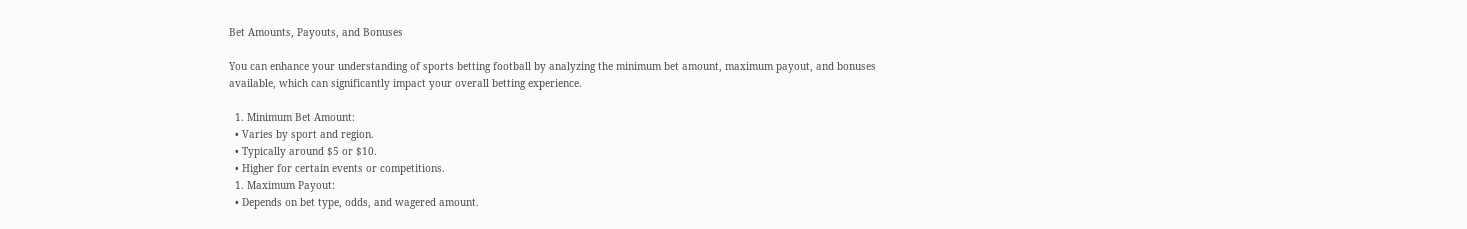Bet Amounts, Payouts, and Bonuses

You can enhance your understanding of sports betting football by analyzing the minimum bet amount, maximum payout, and bonuses available, which can significantly impact your overall betting experience.

  1. Minimum Bet Amount:
  • Varies by sport and region.
  • Typically around $5 or $10.
  • Higher for certain events or competitions.
  1. Maximum Payout:
  • Depends on bet type, odds, and wagered amount.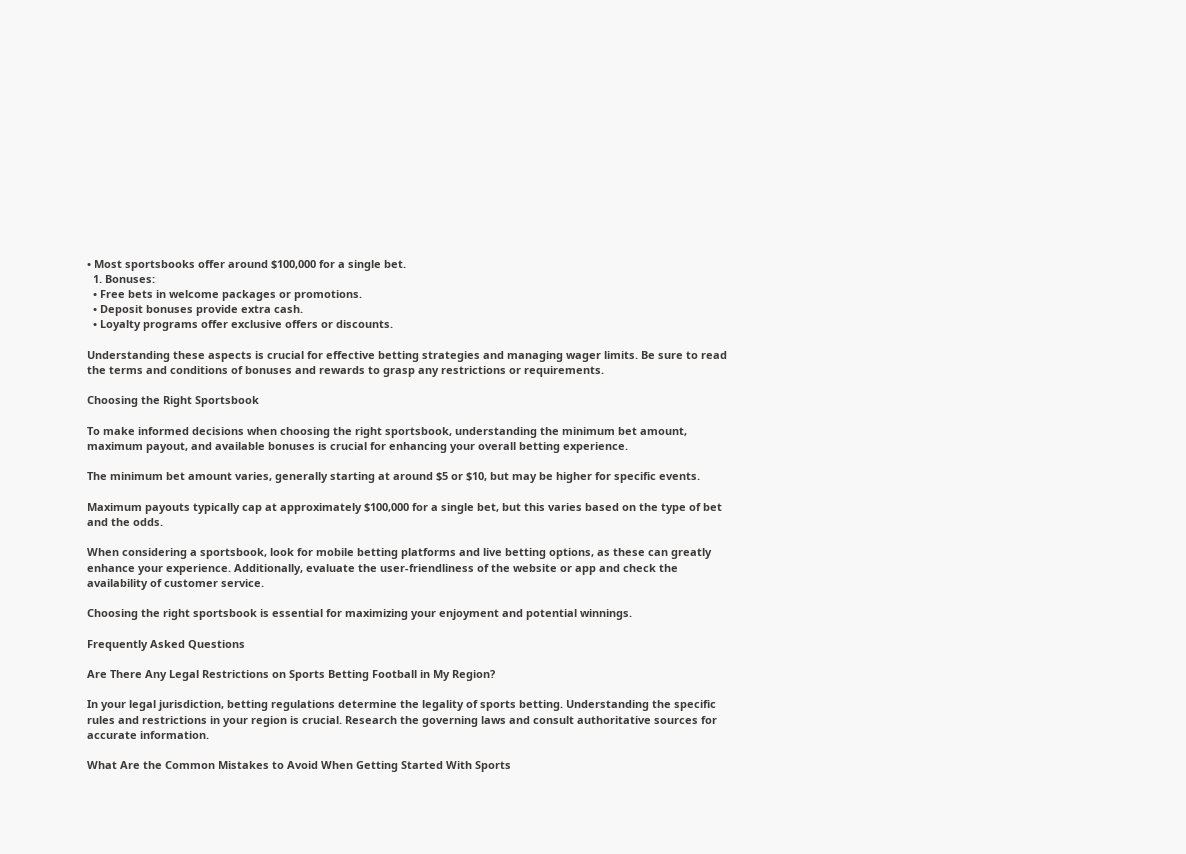• Most sportsbooks offer around $100,000 for a single bet.
  1. Bonuses:
  • Free bets in welcome packages or promotions.
  • Deposit bonuses provide extra cash.
  • Loyalty programs offer exclusive offers or discounts.

Understanding these aspects is crucial for effective betting strategies and managing wager limits. Be sure to read the terms and conditions of bonuses and rewards to grasp any restrictions or requirements.

Choosing the Right Sportsbook

To make informed decisions when choosing the right sportsbook, understanding the minimum bet amount, maximum payout, and available bonuses is crucial for enhancing your overall betting experience.

The minimum bet amount varies, generally starting at around $5 or $10, but may be higher for specific events.

Maximum payouts typically cap at approximately $100,000 for a single bet, but this varies based on the type of bet and the odds.

When considering a sportsbook, look for mobile betting platforms and live betting options, as these can greatly enhance your experience. Additionally, evaluate the user-friendliness of the website or app and check the availability of customer service.

Choosing the right sportsbook is essential for maximizing your enjoyment and potential winnings.

Frequently Asked Questions

Are There Any Legal Restrictions on Sports Betting Football in My Region?

In your legal jurisdiction, betting regulations determine the legality of sports betting. Understanding the specific rules and restrictions in your region is crucial. Research the governing laws and consult authoritative sources for accurate information.

What Are the Common Mistakes to Avoid When Getting Started With Sports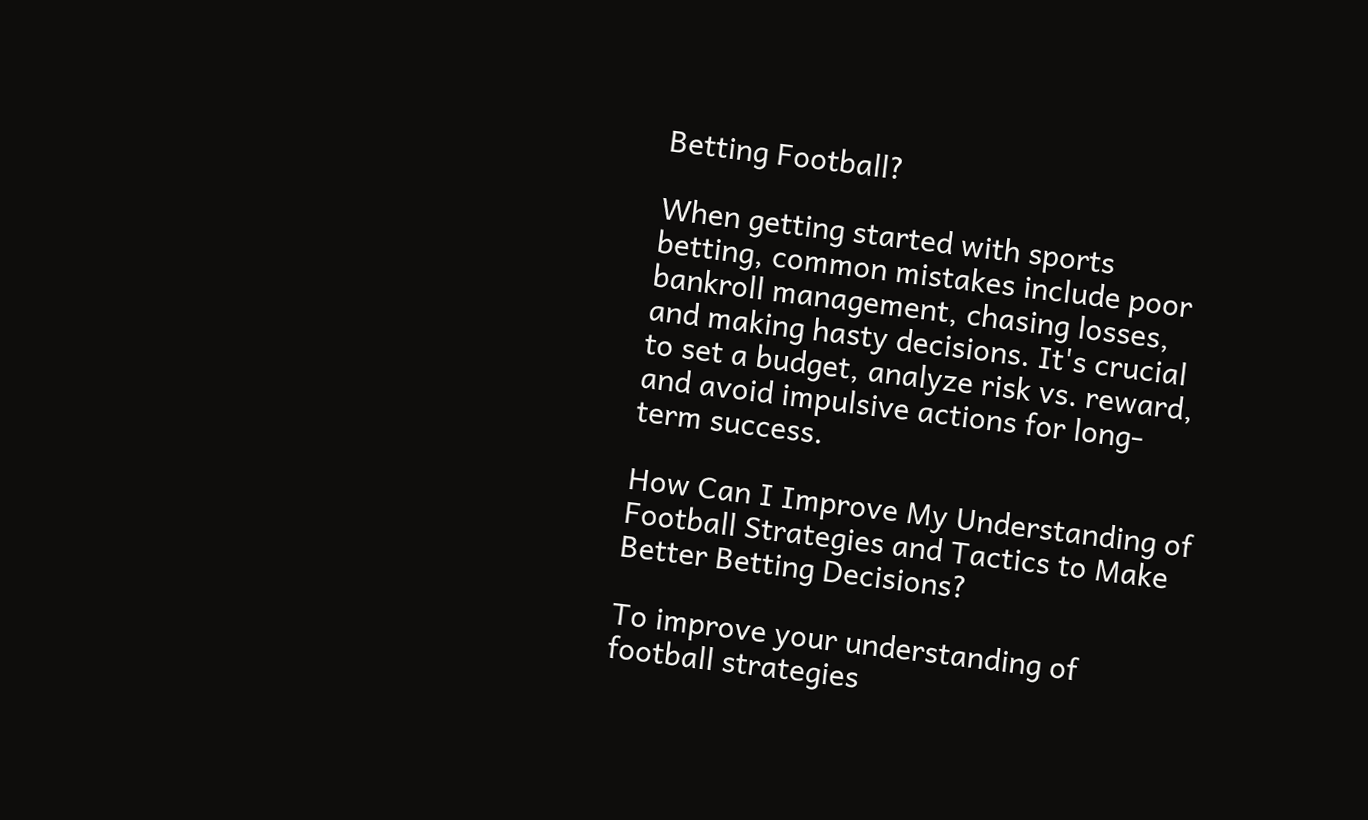Betting Football?

When getting started with sports betting, common mistakes include poor bankroll management, chasing losses, and making hasty decisions. It's crucial to set a budget, analyze risk vs. reward, and avoid impulsive actions for long-term success.

How Can I Improve My Understanding of Football Strategies and Tactics to Make Better Betting Decisions?

To improve your understanding of football strategies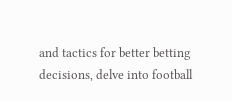and tactics for better betting decisions, delve into football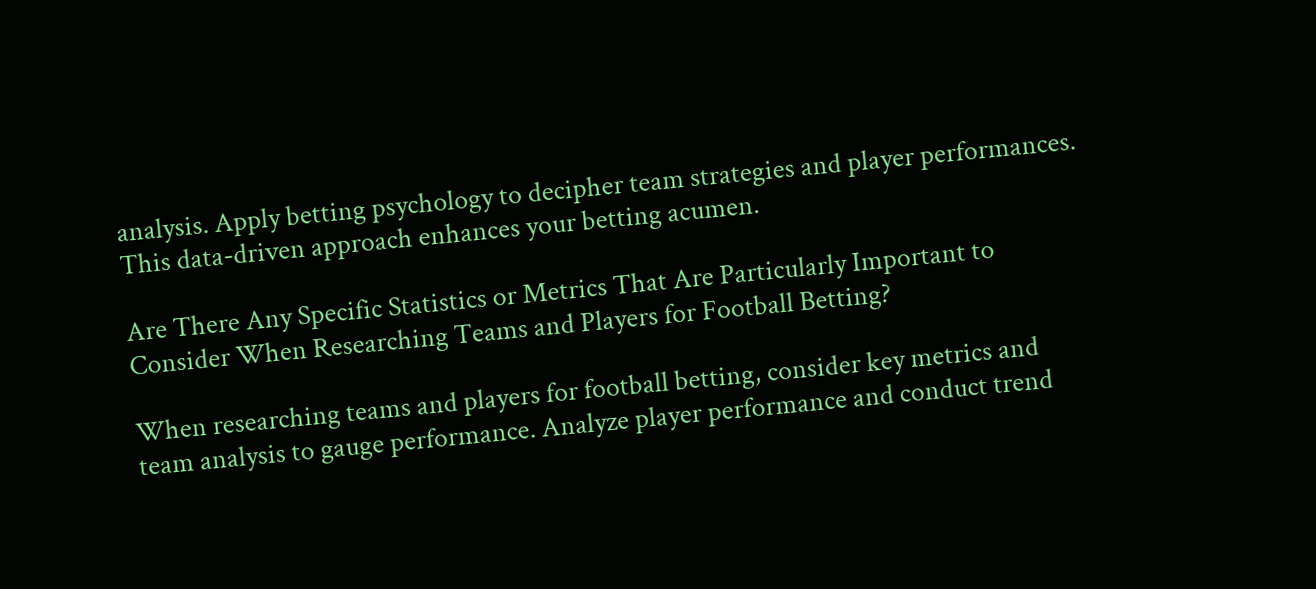analysis. Apply betting psychology to decipher team strategies and player performances. This data-driven approach enhances your betting acumen.

Are There Any Specific Statistics or Metrics That Are Particularly Important to Consider When Researching Teams and Players for Football Betting?

When researching teams and players for football betting, consider key metrics and team analysis to gauge performance. Analyze player performance and conduct trend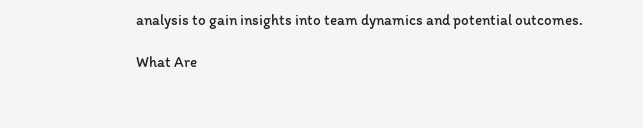analysis to gain insights into team dynamics and potential outcomes.

What Are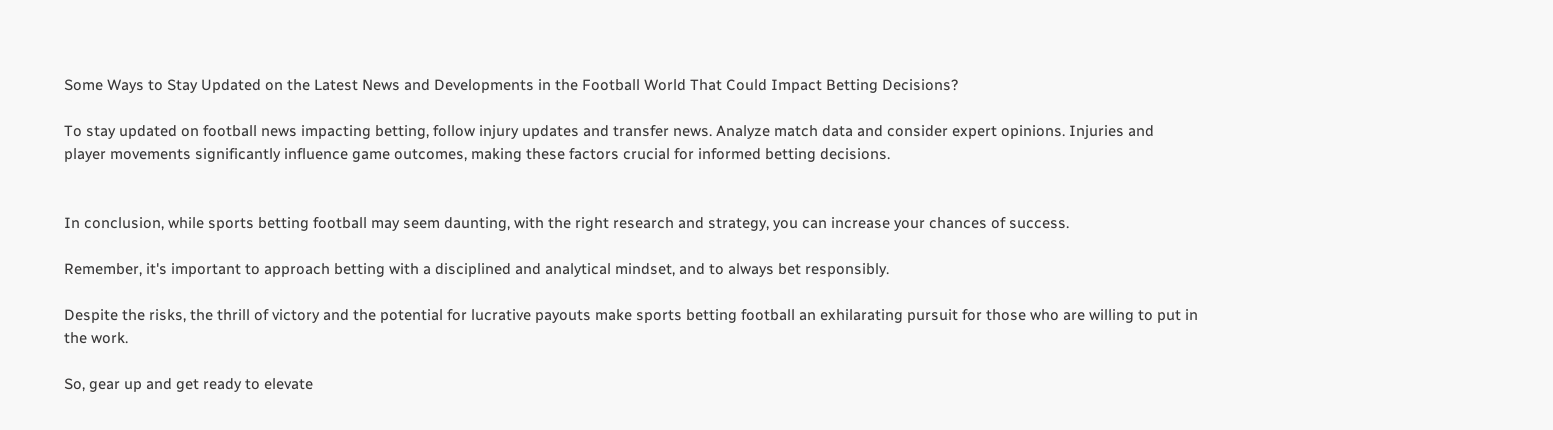Some Ways to Stay Updated on the Latest News and Developments in the Football World That Could Impact Betting Decisions?

To stay updated on football news impacting betting, follow injury updates and transfer news. Analyze match data and consider expert opinions. Injuries and player movements significantly influence game outcomes, making these factors crucial for informed betting decisions.


In conclusion, while sports betting football may seem daunting, with the right research and strategy, you can increase your chances of success.

Remember, it's important to approach betting with a disciplined and analytical mindset, and to always bet responsibly.

Despite the risks, the thrill of victory and the potential for lucrative payouts make sports betting football an exhilarating pursuit for those who are willing to put in the work.

So, gear up and get ready to elevate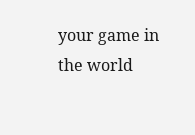your game in the world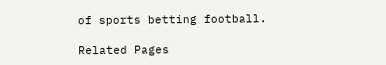of sports betting football.

Related Pages